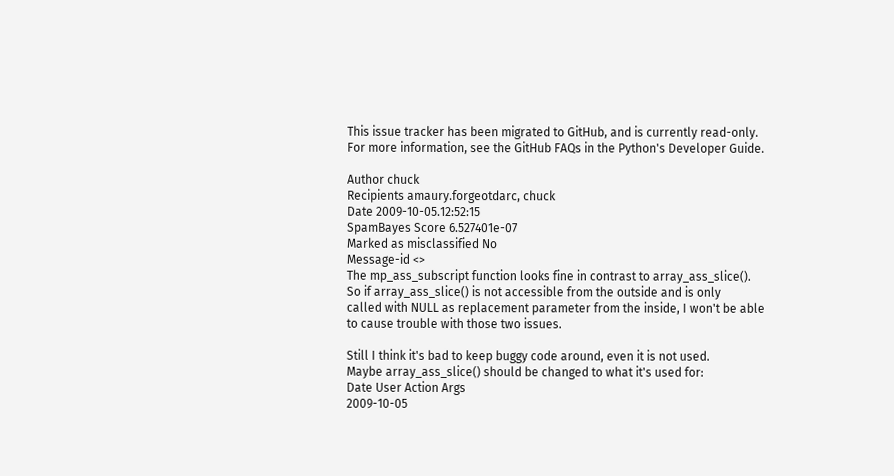This issue tracker has been migrated to GitHub, and is currently read-only.
For more information, see the GitHub FAQs in the Python's Developer Guide.

Author chuck
Recipients amaury.forgeotdarc, chuck
Date 2009-10-05.12:52:15
SpamBayes Score 6.527401e-07
Marked as misclassified No
Message-id <>
The mp_ass_subscript function looks fine in contrast to array_ass_slice().
So if array_ass_slice() is not accessible from the outside and is only
called with NULL as replacement parameter from the inside, I won't be able
to cause trouble with those two issues.

Still I think it's bad to keep buggy code around, even it is not used.
Maybe array_ass_slice() should be changed to what it's used for:
Date User Action Args
2009-10-05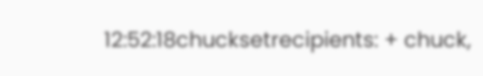12:52:18chucksetrecipients: + chuck,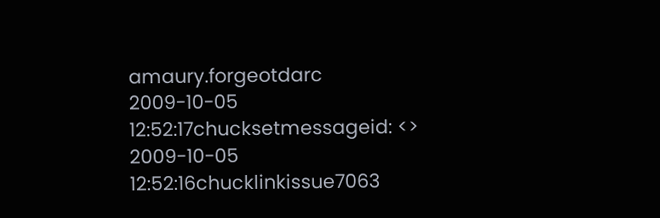amaury.forgeotdarc
2009-10-05 12:52:17chucksetmessageid: <>
2009-10-05 12:52:16chucklinkissue7063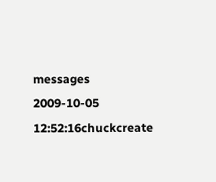messages
2009-10-05 12:52:16chuckcreate